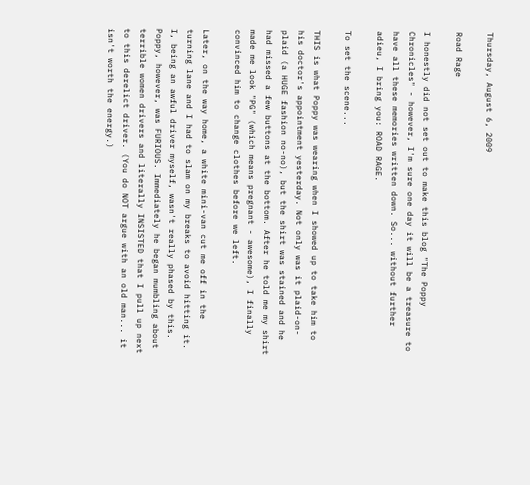Thursday, August 6, 2009

Road Rage

I honestly did not set out to make this blog "The Poppy Chronicles" - however, I'm sure one day it will be a treasure to have all these memories written down. So... without further adieu, I bring you: ROAD RAGE.

To set the scene...

THIS is what Poppy was wearing when I showed up to take him to his doctor's appointment yesterday. Not only was it plaid-on-plaid (a HUGE fashion no-no), but the shirt was stained and he had missed a few buttons at the bottom. After he told me my shirt made me look "PG" (which means pregnant - awesome), I finally convinced him to change clothes before we left.

Later, on the way home, a white mini-van cut me off in the turning lane and I had to slam on my breaks to avoid hitting it. I, being an awful driver myself, wasn't really phased by this. Poppy, however, was FURIOUS. Immediately he began mumbling about terrible women drivers and literally INSISTED that I pull up next to this derelict driver. (You do NOT argue with an old man... it isn't worth the energy.)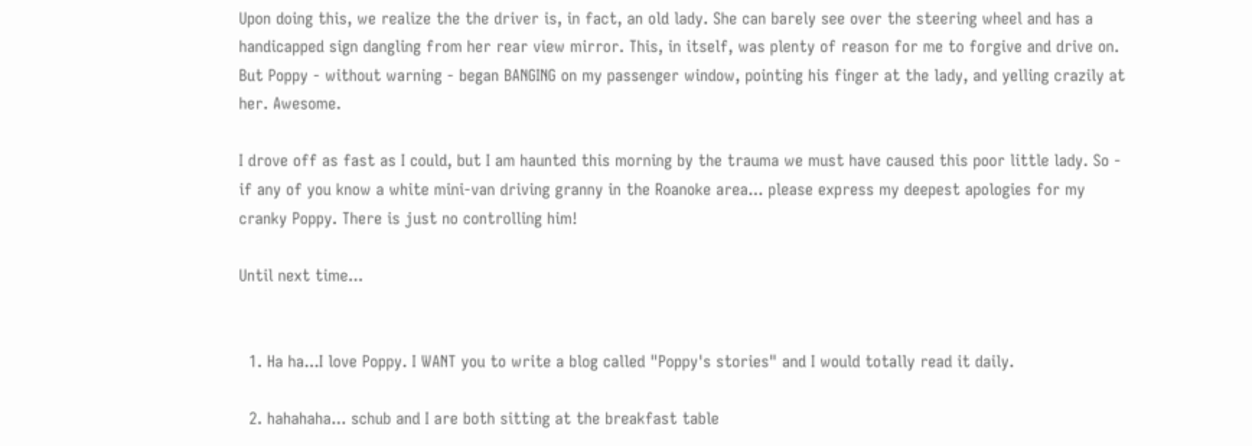Upon doing this, we realize the the driver is, in fact, an old lady. She can barely see over the steering wheel and has a handicapped sign dangling from her rear view mirror. This, in itself, was plenty of reason for me to forgive and drive on. But Poppy - without warning - began BANGING on my passenger window, pointing his finger at the lady, and yelling crazily at her. Awesome.

I drove off as fast as I could, but I am haunted this morning by the trauma we must have caused this poor little lady. So - if any of you know a white mini-van driving granny in the Roanoke area... please express my deepest apologies for my cranky Poppy. There is just no controlling him!

Until next time...


  1. Ha ha...I love Poppy. I WANT you to write a blog called "Poppy's stories" and I would totally read it daily.

  2. hahahaha... schub and I are both sitting at the breakfast table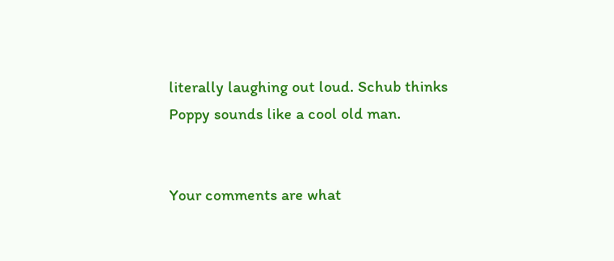literally laughing out loud. Schub thinks Poppy sounds like a cool old man.


Your comments are what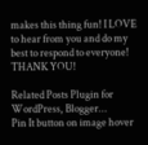makes this thing fun! I LOVE to hear from you and do my best to respond to everyone! THANK YOU!

Related Posts Plugin for WordPress, Blogger...
Pin It button on image hover